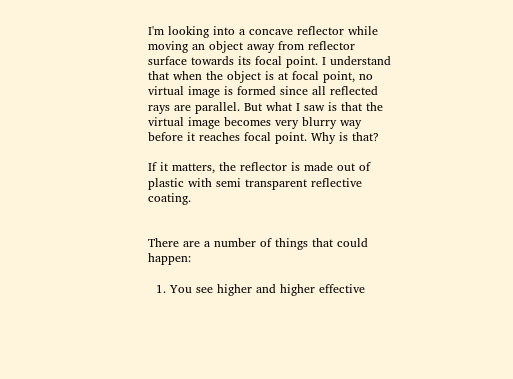I'm looking into a concave reflector while moving an object away from reflector surface towards its focal point. I understand that when the object is at focal point, no virtual image is formed since all reflected rays are parallel. But what I saw is that the virtual image becomes very blurry way before it reaches focal point. Why is that?

If it matters, the reflector is made out of plastic with semi transparent reflective coating.


There are a number of things that could happen:

  1. You see higher and higher effective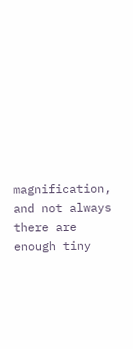magnification, and not always there are enough tiny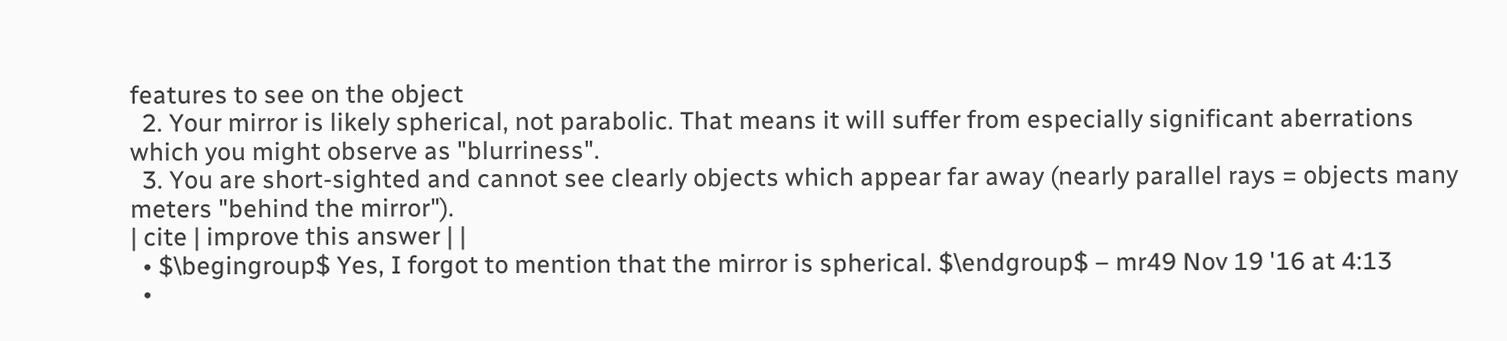features to see on the object
  2. Your mirror is likely spherical, not parabolic. That means it will suffer from especially significant aberrations which you might observe as "blurriness".
  3. You are short-sighted and cannot see clearly objects which appear far away (nearly parallel rays = objects many meters "behind the mirror").
| cite | improve this answer | |
  • $\begingroup$ Yes, I forgot to mention that the mirror is spherical. $\endgroup$ – mr49 Nov 19 '16 at 4:13
  •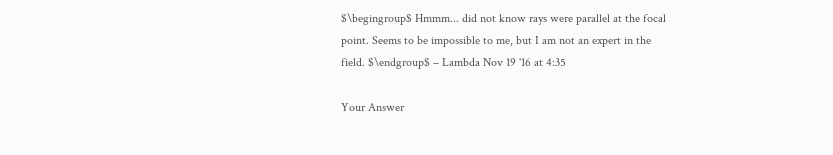$\begingroup$ Hmmm... did not know rays were parallel at the focal point. Seems to be impossible to me, but I am not an expert in the field. $\endgroup$ – Lambda Nov 19 '16 at 4:35

Your Answer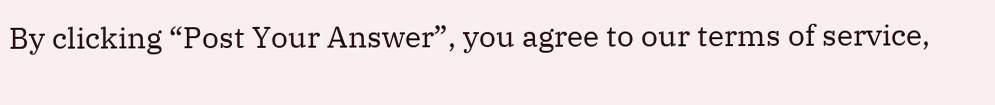By clicking “Post Your Answer”, you agree to our terms of service,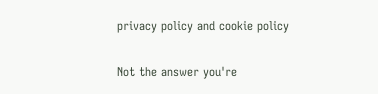privacy policy and cookie policy

Not the answer you're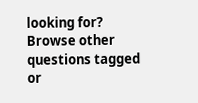looking for? Browse other questions tagged or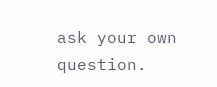ask your own question.